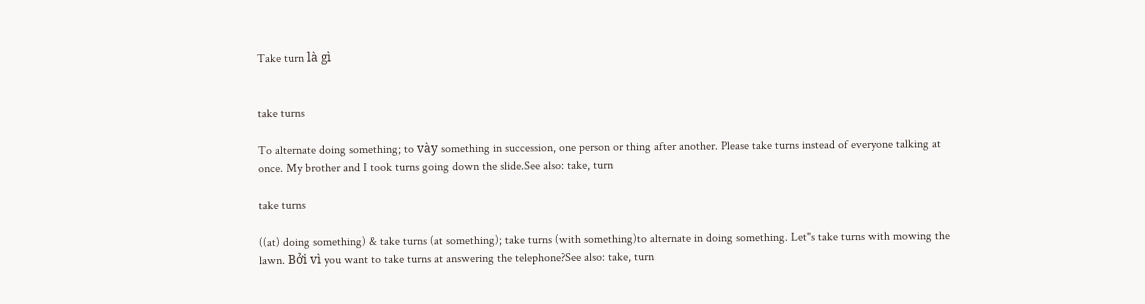Take turn là gì


take turns

To alternate doing something; to vày something in succession, one person or thing after another. Please take turns instead of everyone talking at once. My brother and I took turns going down the slide.See also: take, turn

take turns

((at) doing something) & take turns (at something); take turns (with something)to alternate in doing something. Let"s take turns with mowing the lawn. Bởi vì you want to take turns at answering the telephone?See also: take, turn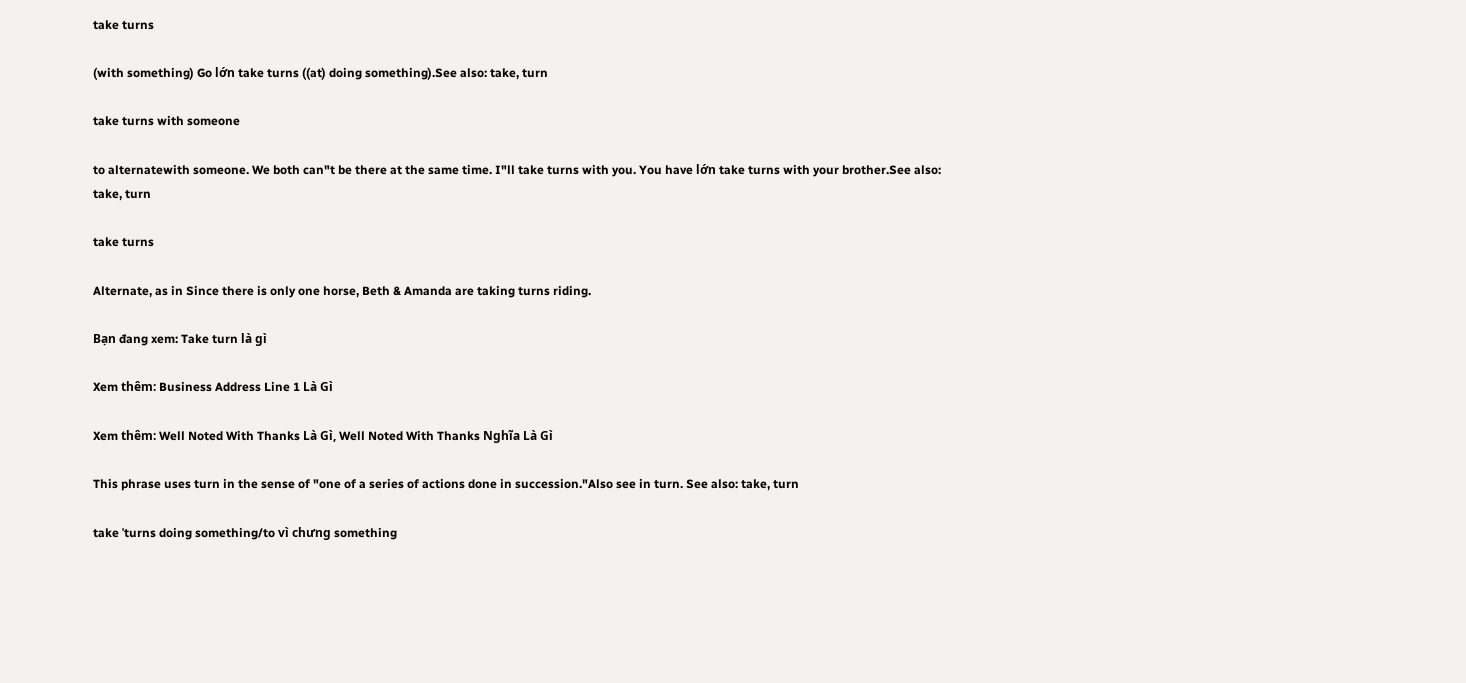take turns

(with something) Go lớn take turns ((at) doing something).See also: take, turn

take turns with someone

to alternatewith someone. We both can"t be there at the same time. I"ll take turns with you. You have lớn take turns with your brother.See also: take, turn

take turns

Alternate, as in Since there is only one horse, Beth & Amanda are taking turns riding.

Bạn đang xem: Take turn là gì

Xem thêm: Business Address Line 1 Là Gì

Xem thêm: Well Noted With Thanks Là Gì, Well Noted With Thanks Nghĩa Là Gì

This phrase uses turn in the sense of "one of a series of actions done in succession."Also see in turn. See also: take, turn

take ˈturns doing something/to vì chưng something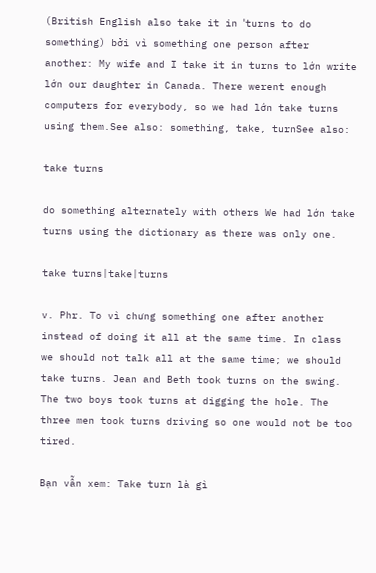(British English also take it in ˈturns to do something) bởi vì something one person after another: My wife and I take it in turns to lớn write lớn our daughter in Canada. There werent enough computers for everybody, so we had lớn take turns using them.See also: something, take, turnSee also:

take turns

do something alternately with others We had lớn take turns using the dictionary as there was only one.

take turns|take|turns

v. Phr. To vì chưng something one after another instead of doing it all at the same time. In class we should not talk all at the same time; we should take turns. Jean and Beth took turns on the swing. The two boys took turns at digging the hole. The three men took turns driving so one would not be too tired.

Bạn vẫn xem: Take turn là gì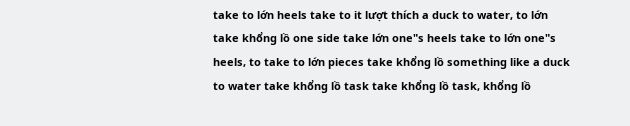take to lớn heels take to it lượt thích a duck to water, to lớn take khổng lồ one side take lớn one"s heels take to lớn one"s heels, to take to lớn pieces take khổng lồ something like a duck to water take khổng lồ task take khổng lồ task, khổng lồ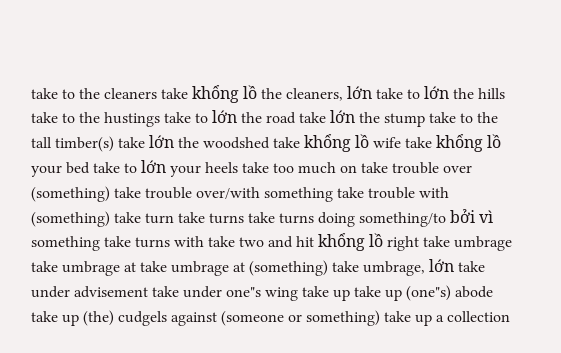take to the cleaners take khổng lồ the cleaners, lớn take to lớn the hills take to the hustings take to lớn the road take lớn the stump take to the tall timber(s) take lớn the woodshed take khổng lồ wife take khổng lồ your bed take to lớn your heels take too much on take trouble over (something) take trouble over/with something take trouble with (something) take turn take turns take turns doing something/to bởi vì something take turns with take two and hit khổng lồ right take umbrage take umbrage at take umbrage at (something) take umbrage, lớn take under advisement take under one"s wing take up take up (one"s) abode take up (the) cudgels against (someone or something) take up a collection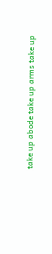take up abode take up arms take up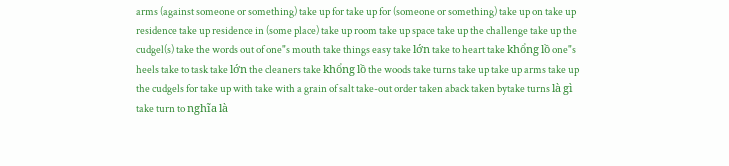arms (against someone or something) take up for take up for (someone or something) take up on take up residence take up residence in (some place) take up room take up space take up the challenge take up the cudgel(s) take the words out of one"s mouth take things easy take lớn take to heart take khổng lồ one"s heels take to task take lớn the cleaners take khổng lồ the woods take turns take up take up arms take up the cudgels for take up with take with a grain of salt take-out order taken aback taken bytake turns là gì take turn to nghĩa là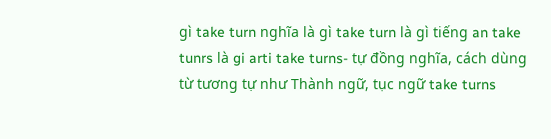gì take turn nghĩa là gì take turn là gì tiếng an take tunrs là gi arti take turns- tự đồng nghĩa, cách dùng từ tương tự như Thành ngữ, tục ngữ take turns